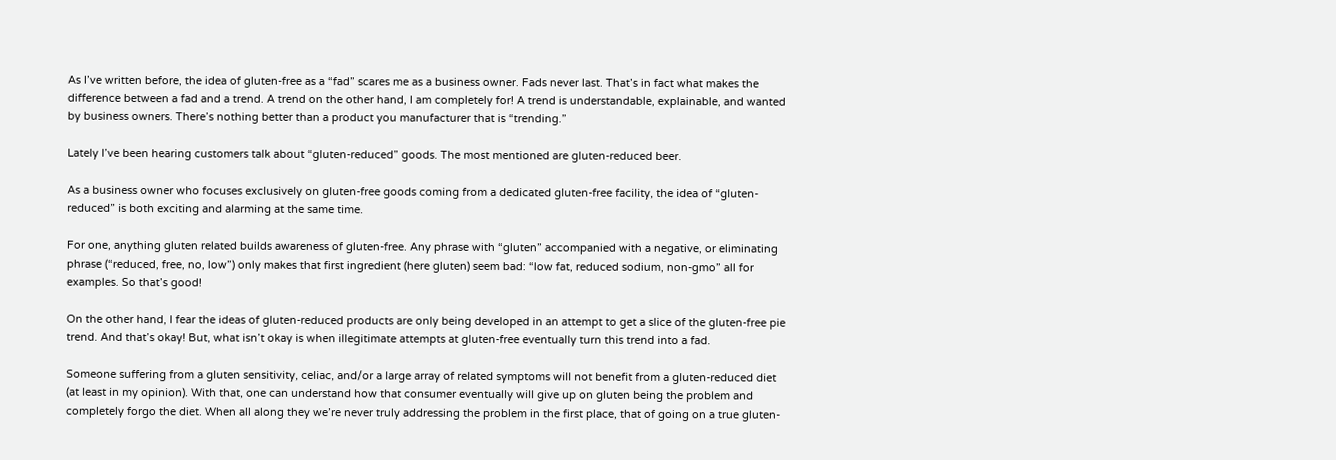As I’ve written before, the idea of gluten-free as a “fad” scares me as a business owner. Fads never last. That’s in fact what makes the difference between a fad and a trend. A trend on the other hand, I am completely for! A trend is understandable, explainable, and wanted by business owners. There’s nothing better than a product you manufacturer that is “trending.”

Lately I’ve been hearing customers talk about “gluten-reduced” goods. The most mentioned are gluten-reduced beer.

As a business owner who focuses exclusively on gluten-free goods coming from a dedicated gluten-free facility, the idea of “gluten-reduced” is both exciting and alarming at the same time.

For one, anything gluten related builds awareness of gluten-free. Any phrase with “gluten” accompanied with a negative, or eliminating phrase (“reduced, free, no, low”) only makes that first ingredient (here gluten) seem bad: “low fat, reduced sodium, non-gmo” all for examples. So that’s good!

On the other hand, I fear the ideas of gluten-reduced products are only being developed in an attempt to get a slice of the gluten-free pie trend. And that’s okay! But, what isn’t okay is when illegitimate attempts at gluten-free eventually turn this trend into a fad.

Someone suffering from a gluten sensitivity, celiac, and/or a large array of related symptoms will not benefit from a gluten-reduced diet (at least in my opinion). With that, one can understand how that consumer eventually will give up on gluten being the problem and completely forgo the diet. When all along they we’re never truly addressing the problem in the first place, that of going on a true gluten-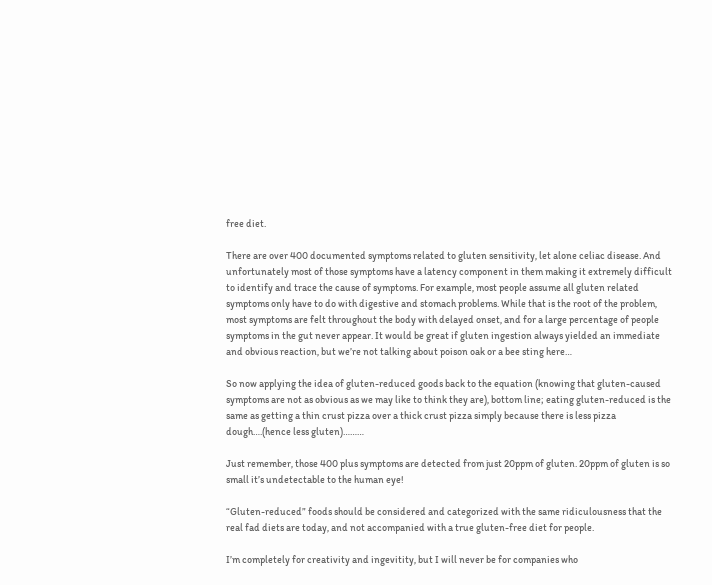free diet.

There are over 400 documented symptoms related to gluten sensitivity, let alone celiac disease. And unfortunately most of those symptoms have a latency component in them making it extremely difficult to identify and trace the cause of symptoms. For example, most people assume all gluten related symptoms only have to do with digestive and stomach problems. While that is the root of the problem, most symptoms are felt throughout the body with delayed onset, and for a large percentage of people symptoms in the gut never appear. It would be great if gluten ingestion always yielded an immediate and obvious reaction, but we’re not talking about poison oak or a bee sting here…

So now applying the idea of gluten-reduced goods back to the equation (knowing that gluten-caused symptoms are not as obvious as we may like to think they are), bottom line; eating gluten-reduced is the same as getting a thin crust pizza over a thick crust pizza simply because there is less pizza dough….(hence less gluten)………

Just remember, those 400 plus symptoms are detected from just 20ppm of gluten. 20ppm of gluten is so small it’s undetectable to the human eye!

“Gluten-reduced” foods should be considered and categorized with the same ridiculousness that the real fad diets are today, and not accompanied with a true gluten-free diet for people.

I’m completely for creativity and ingevitity, but I will never be for companies who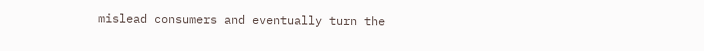mislead consumers and eventually turn the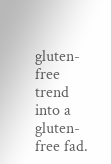gluten-free trend into a gluten-free fad.